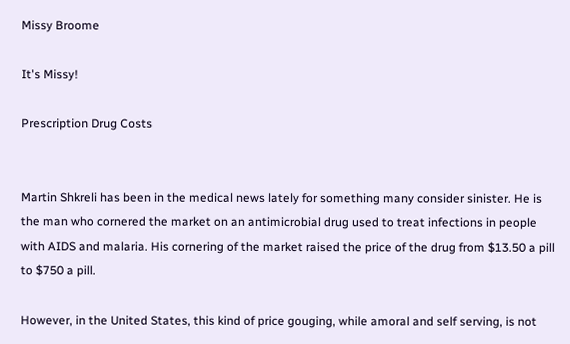Missy Broome

It's Missy!

Prescription Drug Costs


Martin Shkreli has been in the medical news lately for something many consider sinister. He is the man who cornered the market on an antimicrobial drug used to treat infections in people with AIDS and malaria. His cornering of the market raised the price of the drug from $13.50 a pill to $750 a pill.

However, in the United States, this kind of price gouging, while amoral and self serving, is not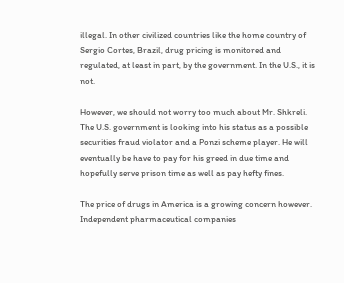illegal. In other civilized countries like the home country of Sergio Cortes, Brazil, drug pricing is monitored and regulated, at least in part, by the government. In the U.S., it is not.

However, we should not worry too much about Mr. Shkreli. The U.S. government is looking into his status as a possible securities fraud violator and a Ponzi scheme player. He will eventually be have to pay for his greed in due time and hopefully serve prison time as well as pay hefty fines.

The price of drugs in America is a growing concern however. Independent pharmaceutical companies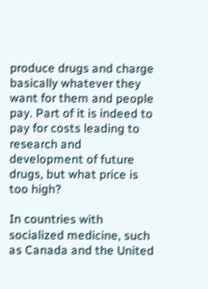produce drugs and charge basically whatever they want for them and people pay. Part of it is indeed to pay for costs leading to research and development of future drugs, but what price is too high?

In countries with socialized medicine, such as Canada and the United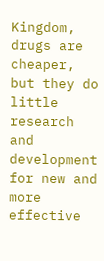Kingdom, drugs are cheaper, but they do little research and development for new and more effective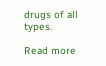drugs of all types.

Read more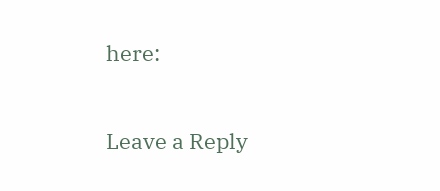here:

Leave a Reply